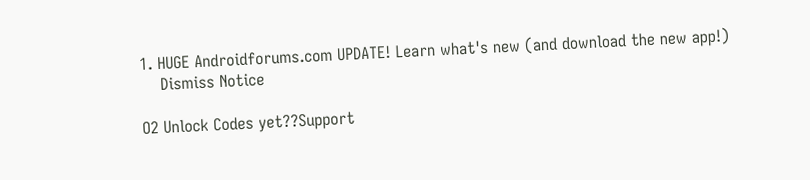1. HUGE Androidforums.com UPDATE! Learn what's new (and download the new app!)
    Dismiss Notice

O2 Unlock Codes yet??Support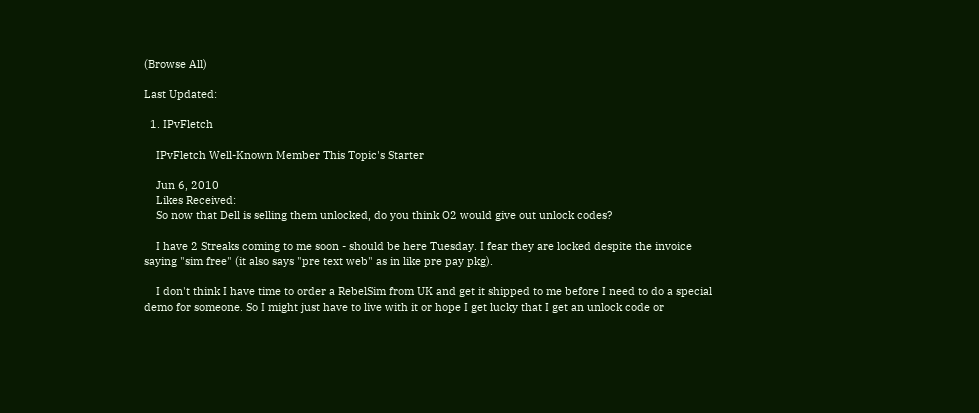(Browse All)

Last Updated:

  1. IPvFletch

    IPvFletch Well-Known Member This Topic's Starter

    Jun 6, 2010
    Likes Received:
    So now that Dell is selling them unlocked, do you think O2 would give out unlock codes?

    I have 2 Streaks coming to me soon - should be here Tuesday. I fear they are locked despite the invoice saying "sim free" (it also says "pre text web" as in like pre pay pkg).

    I don't think I have time to order a RebelSim from UK and get it shipped to me before I need to do a special demo for someone. So I might just have to live with it or hope I get lucky that I get an unlock code or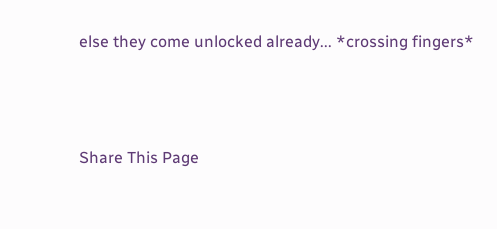else they come unlocked already... *crossing fingers*



Share This Page